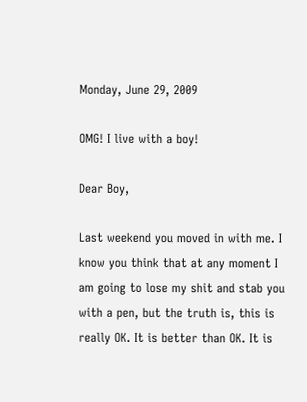Monday, June 29, 2009

OMG! I live with a boy!

Dear Boy,

Last weekend you moved in with me. I know you think that at any moment I am going to lose my shit and stab you with a pen, but the truth is, this is really OK. It is better than OK. It is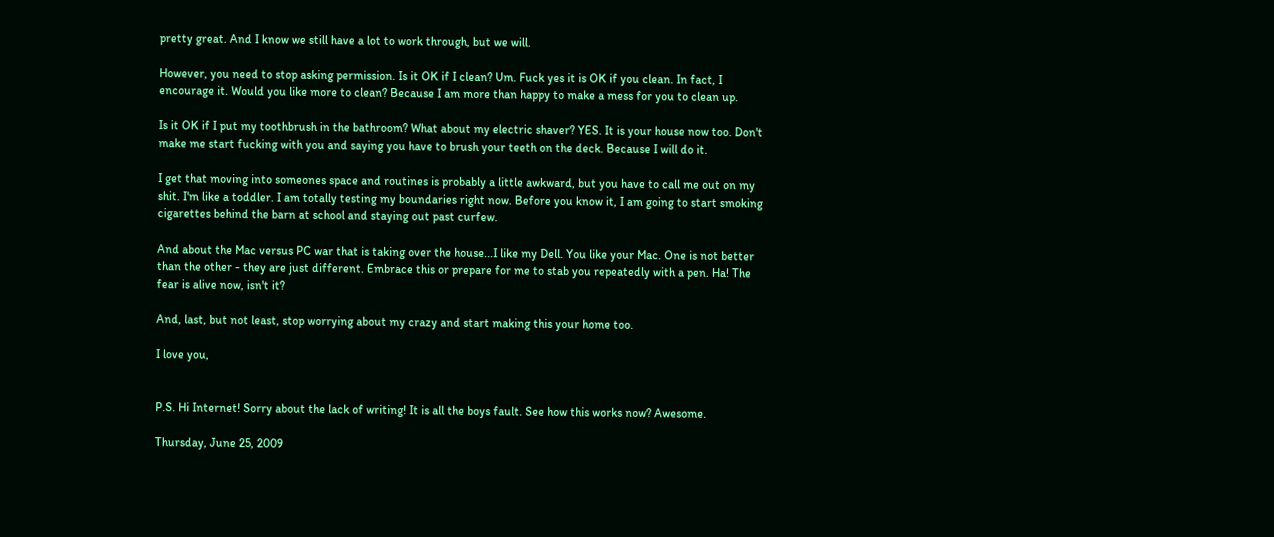pretty great. And I know we still have a lot to work through, but we will.

However, you need to stop asking permission. Is it OK if I clean? Um. Fuck yes it is OK if you clean. In fact, I encourage it. Would you like more to clean? Because I am more than happy to make a mess for you to clean up.

Is it OK if I put my toothbrush in the bathroom? What about my electric shaver? YES. It is your house now too. Don't make me start fucking with you and saying you have to brush your teeth on the deck. Because I will do it.

I get that moving into someones space and routines is probably a little awkward, but you have to call me out on my shit. I'm like a toddler. I am totally testing my boundaries right now. Before you know it, I am going to start smoking cigarettes behind the barn at school and staying out past curfew.

And about the Mac versus PC war that is taking over the house...I like my Dell. You like your Mac. One is not better than the other - they are just different. Embrace this or prepare for me to stab you repeatedly with a pen. Ha! The fear is alive now, isn't it?

And, last, but not least, stop worrying about my crazy and start making this your home too.

I love you,


P.S. Hi Internet! Sorry about the lack of writing! It is all the boys fault. See how this works now? Awesome.

Thursday, June 25, 2009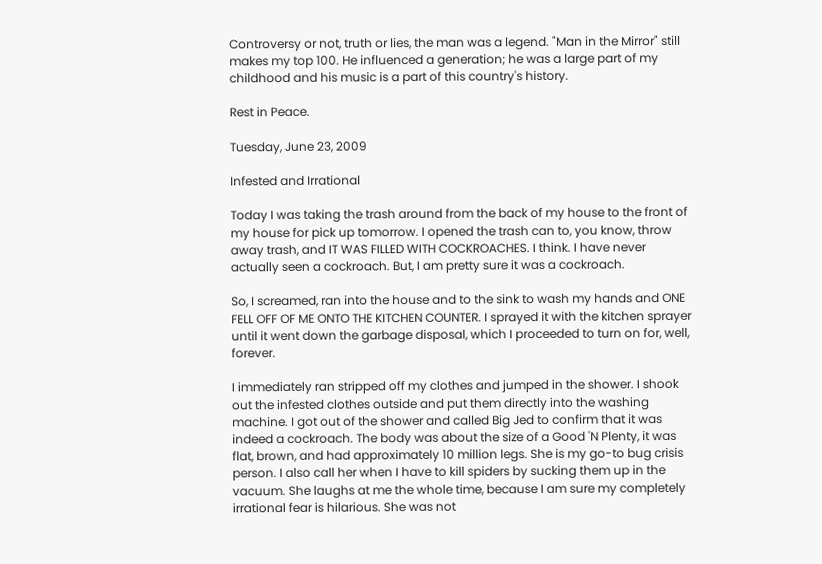Controversy or not, truth or lies, the man was a legend. "Man in the Mirror" still makes my top 100. He influenced a generation; he was a large part of my childhood and his music is a part of this country's history.

Rest in Peace.

Tuesday, June 23, 2009

Infested and Irrational

Today I was taking the trash around from the back of my house to the front of my house for pick up tomorrow. I opened the trash can to, you know, throw away trash, and IT WAS FILLED WITH COCKROACHES. I think. I have never actually seen a cockroach. But, I am pretty sure it was a cockroach.

So, I screamed, ran into the house and to the sink to wash my hands and ONE FELL OFF OF ME ONTO THE KITCHEN COUNTER. I sprayed it with the kitchen sprayer until it went down the garbage disposal, which I proceeded to turn on for, well, forever.

I immediately ran stripped off my clothes and jumped in the shower. I shook out the infested clothes outside and put them directly into the washing machine. I got out of the shower and called Big Jed to confirm that it was indeed a cockroach. The body was about the size of a Good 'N Plenty, it was flat, brown, and had approximately 10 million legs. She is my go-to bug crisis person. I also call her when I have to kill spiders by sucking them up in the vacuum. She laughs at me the whole time, because I am sure my completely irrational fear is hilarious. She was not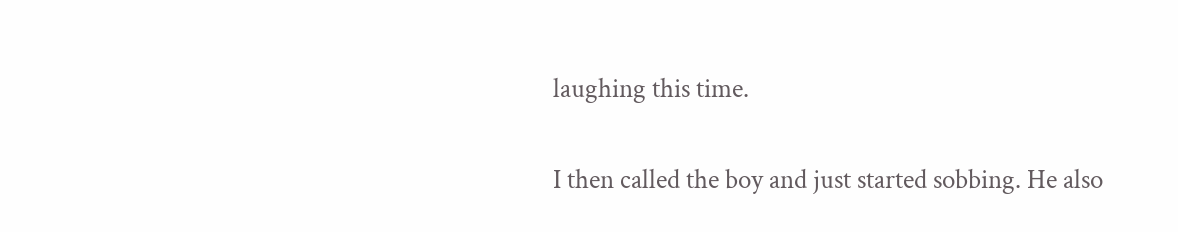laughing this time.

I then called the boy and just started sobbing. He also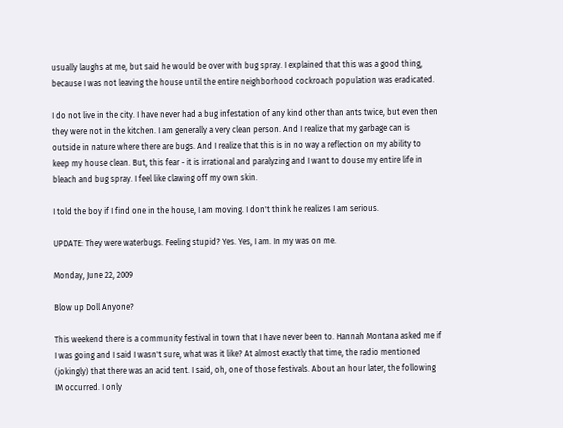usually laughs at me, but said he would be over with bug spray. I explained that this was a good thing, because I was not leaving the house until the entire neighborhood cockroach population was eradicated.

I do not live in the city. I have never had a bug infestation of any kind other than ants twice, but even then they were not in the kitchen. I am generally a very clean person. And I realize that my garbage can is outside in nature where there are bugs. And I realize that this is in no way a reflection on my ability to keep my house clean. But, this fear - it is irrational and paralyzing and I want to douse my entire life in bleach and bug spray. I feel like clawing off my own skin.

I told the boy if I find one in the house, I am moving. I don't think he realizes I am serious.

UPDATE: They were waterbugs. Feeling stupid? Yes. Yes, I am. In my was on me.

Monday, June 22, 2009

Blow up Doll Anyone?

This weekend there is a community festival in town that I have never been to. Hannah Montana asked me if I was going and I said I wasn't sure, what was it like? At almost exactly that time, the radio mentioned (jokingly) that there was an acid tent. I said, oh, one of those festivals. About an hour later, the following IM occurred. I only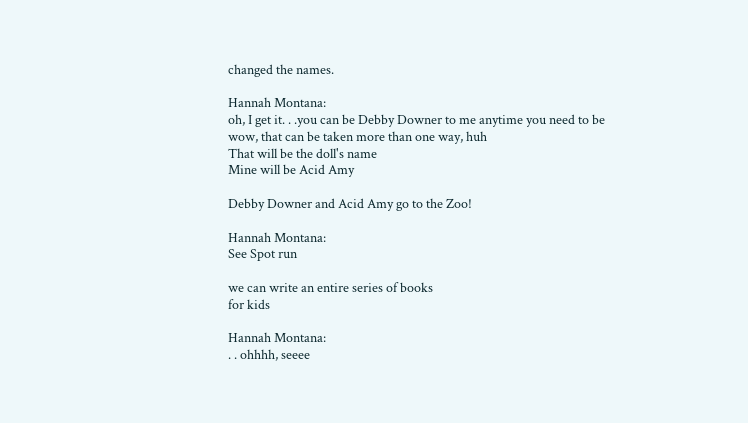changed the names.

Hannah Montana:
oh, I get it. . .you can be Debby Downer to me anytime you need to be
wow, that can be taken more than one way, huh
That will be the doll's name
Mine will be Acid Amy

Debby Downer and Acid Amy go to the Zoo!

Hannah Montana:
See Spot run

we can write an entire series of books
for kids

Hannah Montana:
. . ohhhh, seeee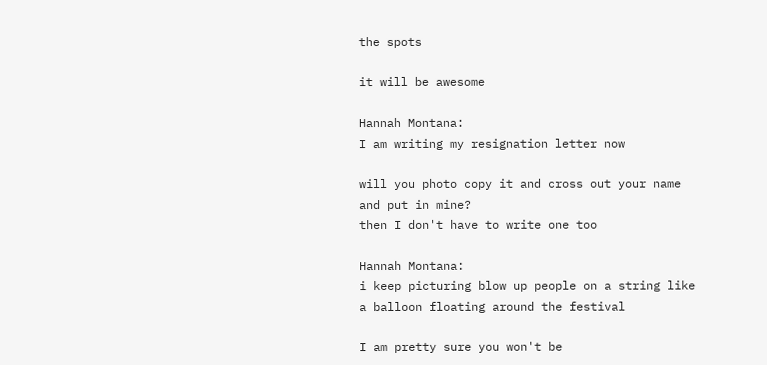the spots

it will be awesome

Hannah Montana:
I am writing my resignation letter now

will you photo copy it and cross out your name and put in mine?
then I don't have to write one too

Hannah Montana:
i keep picturing blow up people on a string like a balloon floating around the festival

I am pretty sure you won't be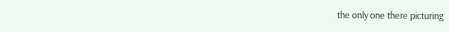the only one there picturing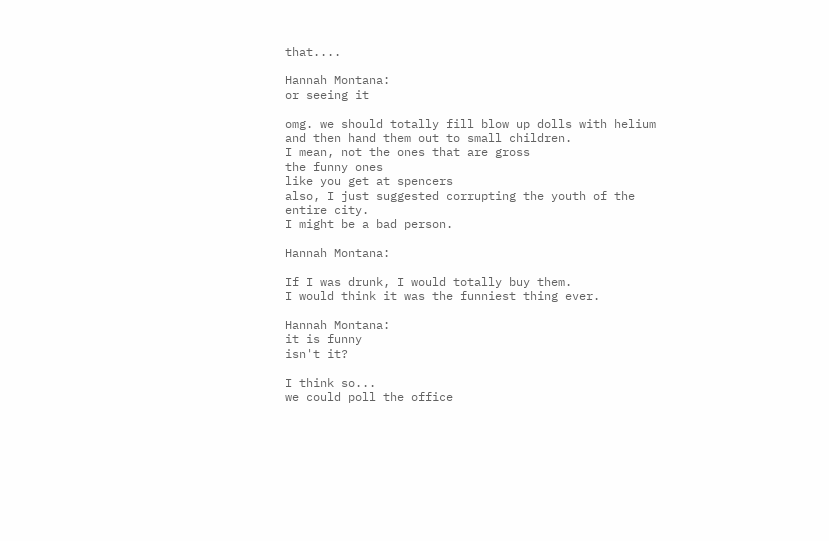that....

Hannah Montana:
or seeing it

omg. we should totally fill blow up dolls with helium and then hand them out to small children.
I mean, not the ones that are gross
the funny ones
like you get at spencers
also, I just suggested corrupting the youth of the entire city.
I might be a bad person.

Hannah Montana:

If I was drunk, I would totally buy them.
I would think it was the funniest thing ever.

Hannah Montana:
it is funny
isn't it?

I think so...
we could poll the office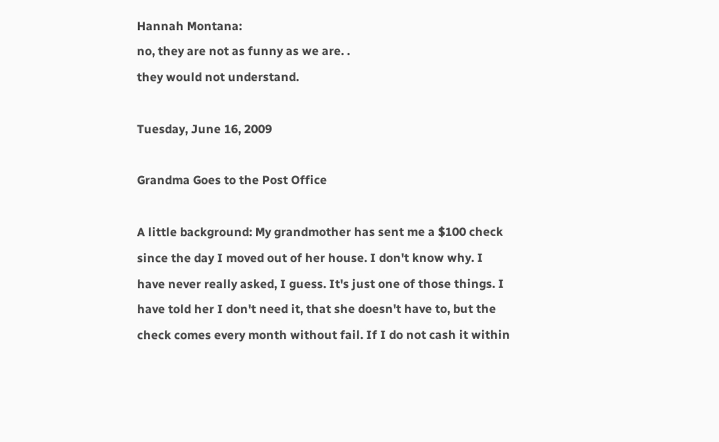Hannah Montana:
no, they are not as funny as we are. .
they would not understand.

Tuesday, June 16, 2009

Grandma Goes to the Post Office

A little background: My grandmother has sent me a $100 check since the day I moved out of her house. I don't know why. I have never really asked, I guess. It's just one of those things. I have told her I don't need it, that she doesn't have to, but the check comes every month without fail. If I do not cash it within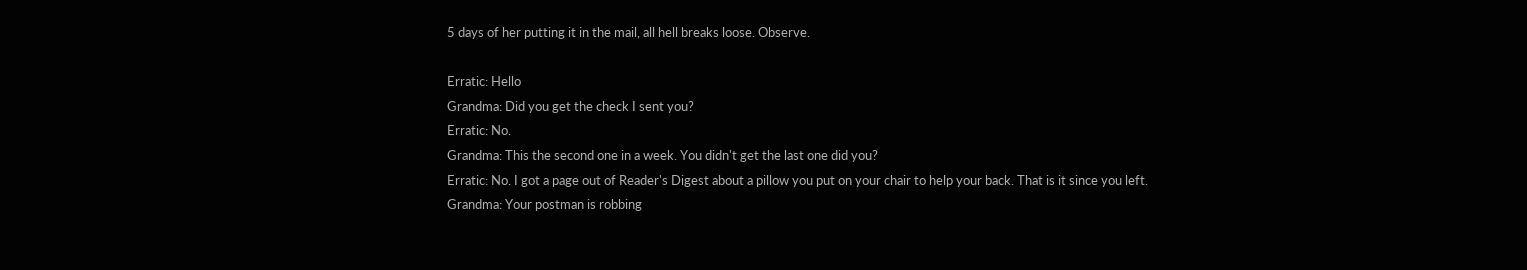5 days of her putting it in the mail, all hell breaks loose. Observe.

Erratic: Hello
Grandma: Did you get the check I sent you?
Erratic: No.
Grandma: This the second one in a week. You didn't get the last one did you?
Erratic: No. I got a page out of Reader's Digest about a pillow you put on your chair to help your back. That is it since you left.
Grandma: Your postman is robbing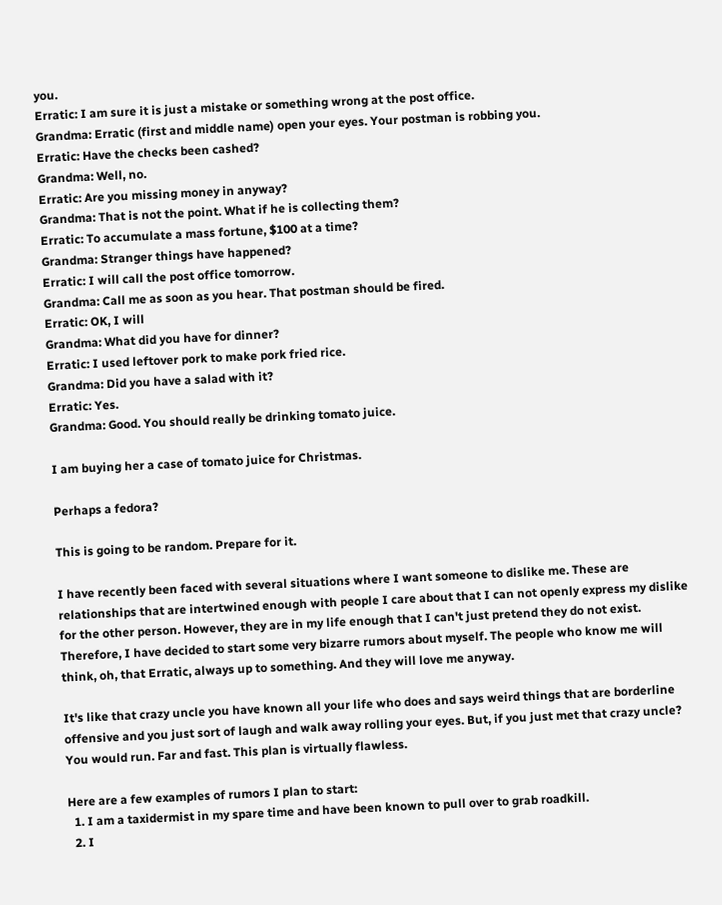you.
Erratic: I am sure it is just a mistake or something wrong at the post office.
Grandma: Erratic (first and middle name) open your eyes. Your postman is robbing you.
Erratic: Have the checks been cashed?
Grandma: Well, no.
Erratic: Are you missing money in anyway?
Grandma: That is not the point. What if he is collecting them?
Erratic: To accumulate a mass fortune, $100 at a time?
Grandma: Stranger things have happened?
Erratic: I will call the post office tomorrow.
Grandma: Call me as soon as you hear. That postman should be fired.
Erratic: OK, I will
Grandma: What did you have for dinner?
Erratic: I used leftover pork to make pork fried rice.
Grandma: Did you have a salad with it?
Erratic: Yes.
Grandma: Good. You should really be drinking tomato juice.

I am buying her a case of tomato juice for Christmas.

Perhaps a fedora?

This is going to be random. Prepare for it.

I have recently been faced with several situations where I want someone to dislike me. These are relationships that are intertwined enough with people I care about that I can not openly express my dislike for the other person. However, they are in my life enough that I can't just pretend they do not exist. Therefore, I have decided to start some very bizarre rumors about myself. The people who know me will think, oh, that Erratic, always up to something. And they will love me anyway.

It's like that crazy uncle you have known all your life who does and says weird things that are borderline offensive and you just sort of laugh and walk away rolling your eyes. But, if you just met that crazy uncle? You would run. Far and fast. This plan is virtually flawless.

Here are a few examples of rumors I plan to start:
  1. I am a taxidermist in my spare time and have been known to pull over to grab roadkill.
  2. I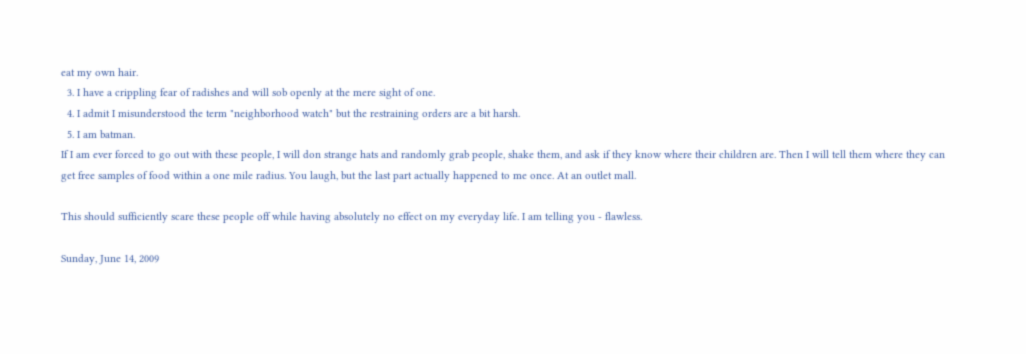eat my own hair.
  3. I have a crippling fear of radishes and will sob openly at the mere sight of one.
  4. I admit I misunderstood the term "neighborhood watch" but the restraining orders are a bit harsh.
  5. I am batman.
If I am ever forced to go out with these people, I will don strange hats and randomly grab people, shake them, and ask if they know where their children are. Then I will tell them where they can get free samples of food within a one mile radius. You laugh, but the last part actually happened to me once. At an outlet mall.

This should sufficiently scare these people off while having absolutely no effect on my everyday life. I am telling you - flawless.

Sunday, June 14, 2009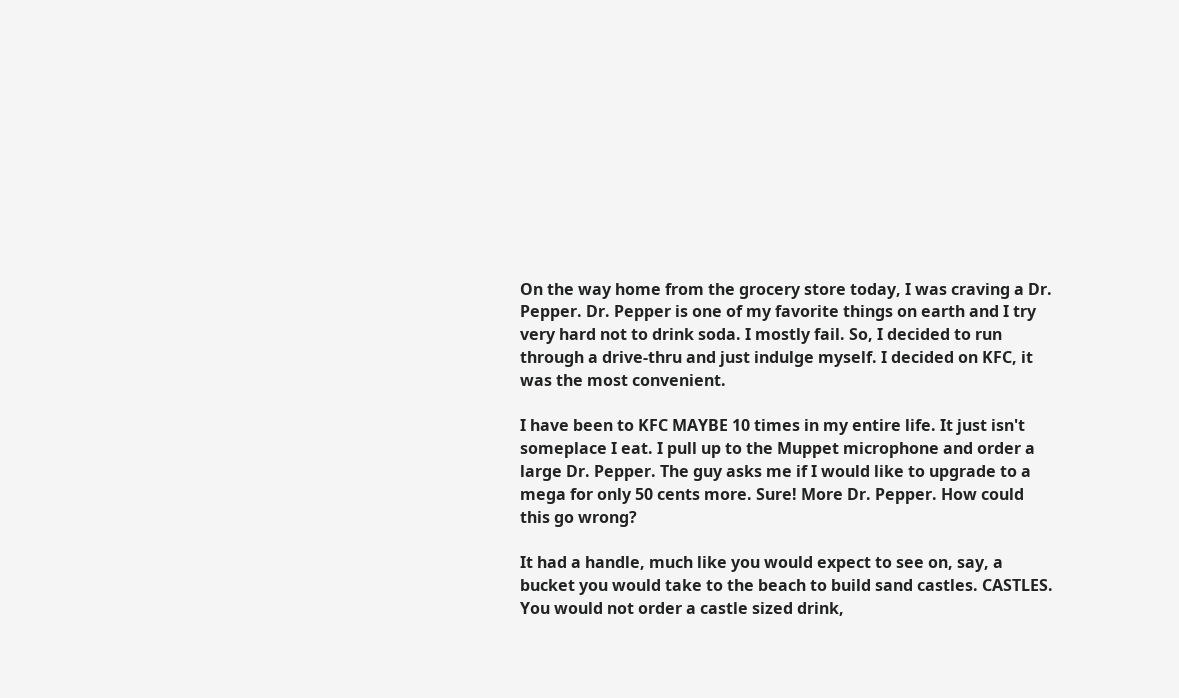On the way home from the grocery store today, I was craving a Dr. Pepper. Dr. Pepper is one of my favorite things on earth and I try very hard not to drink soda. I mostly fail. So, I decided to run through a drive-thru and just indulge myself. I decided on KFC, it was the most convenient.

I have been to KFC MAYBE 10 times in my entire life. It just isn't someplace I eat. I pull up to the Muppet microphone and order a large Dr. Pepper. The guy asks me if I would like to upgrade to a mega for only 50 cents more. Sure! More Dr. Pepper. How could this go wrong?

It had a handle, much like you would expect to see on, say, a bucket you would take to the beach to build sand castles. CASTLES. You would not order a castle sized drink,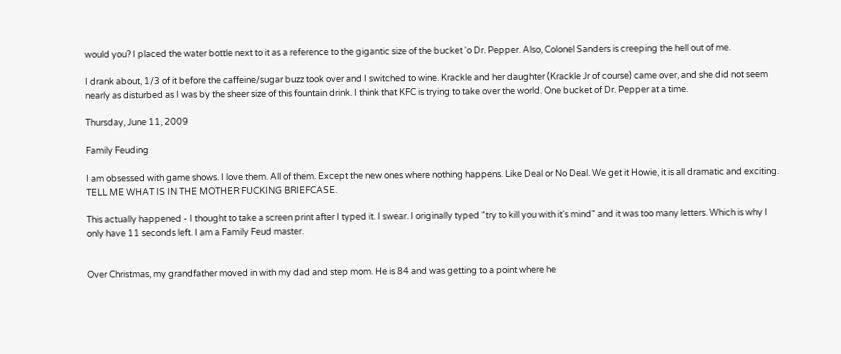would you? I placed the water bottle next to it as a reference to the gigantic size of the bucket 'o Dr. Pepper. Also, Colonel Sanders is creeping the hell out of me.

I drank about, 1/3 of it before the caffeine/sugar buzz took over and I switched to wine. Krackle and her daughter (Krackle Jr of course) came over, and she did not seem nearly as disturbed as I was by the sheer size of this fountain drink. I think that KFC is trying to take over the world. One bucket of Dr. Pepper at a time.

Thursday, June 11, 2009

Family Feuding

I am obsessed with game shows. I love them. All of them. Except the new ones where nothing happens. Like Deal or No Deal. We get it Howie, it is all dramatic and exciting. TELL ME WHAT IS IN THE MOTHER FUCKING BRIEFCASE.

This actually happened - I thought to take a screen print after I typed it. I swear. I originally typed "try to kill you with it's mind" and it was too many letters. Which is why I only have 11 seconds left. I am a Family Feud master.


Over Christmas, my grandfather moved in with my dad and step mom. He is 84 and was getting to a point where he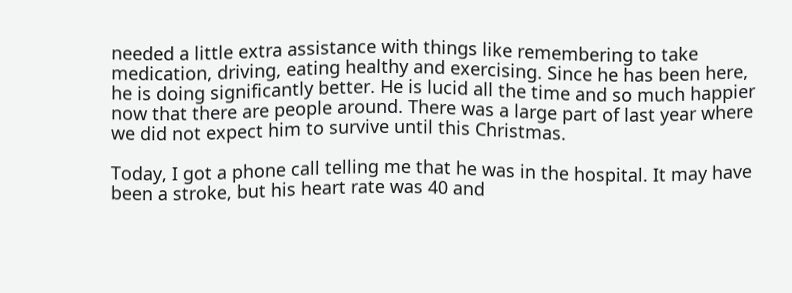needed a little extra assistance with things like remembering to take medication, driving, eating healthy and exercising. Since he has been here, he is doing significantly better. He is lucid all the time and so much happier now that there are people around. There was a large part of last year where we did not expect him to survive until this Christmas.

Today, I got a phone call telling me that he was in the hospital. It may have been a stroke, but his heart rate was 40 and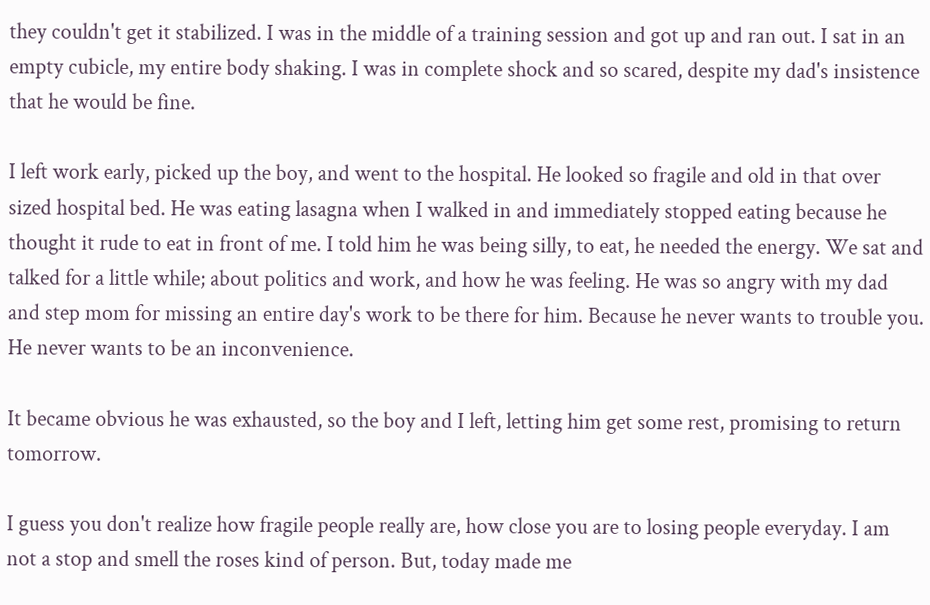they couldn't get it stabilized. I was in the middle of a training session and got up and ran out. I sat in an empty cubicle, my entire body shaking. I was in complete shock and so scared, despite my dad's insistence that he would be fine.

I left work early, picked up the boy, and went to the hospital. He looked so fragile and old in that over sized hospital bed. He was eating lasagna when I walked in and immediately stopped eating because he thought it rude to eat in front of me. I told him he was being silly, to eat, he needed the energy. We sat and talked for a little while; about politics and work, and how he was feeling. He was so angry with my dad and step mom for missing an entire day's work to be there for him. Because he never wants to trouble you. He never wants to be an inconvenience.

It became obvious he was exhausted, so the boy and I left, letting him get some rest, promising to return tomorrow.

I guess you don't realize how fragile people really are, how close you are to losing people everyday. I am not a stop and smell the roses kind of person. But, today made me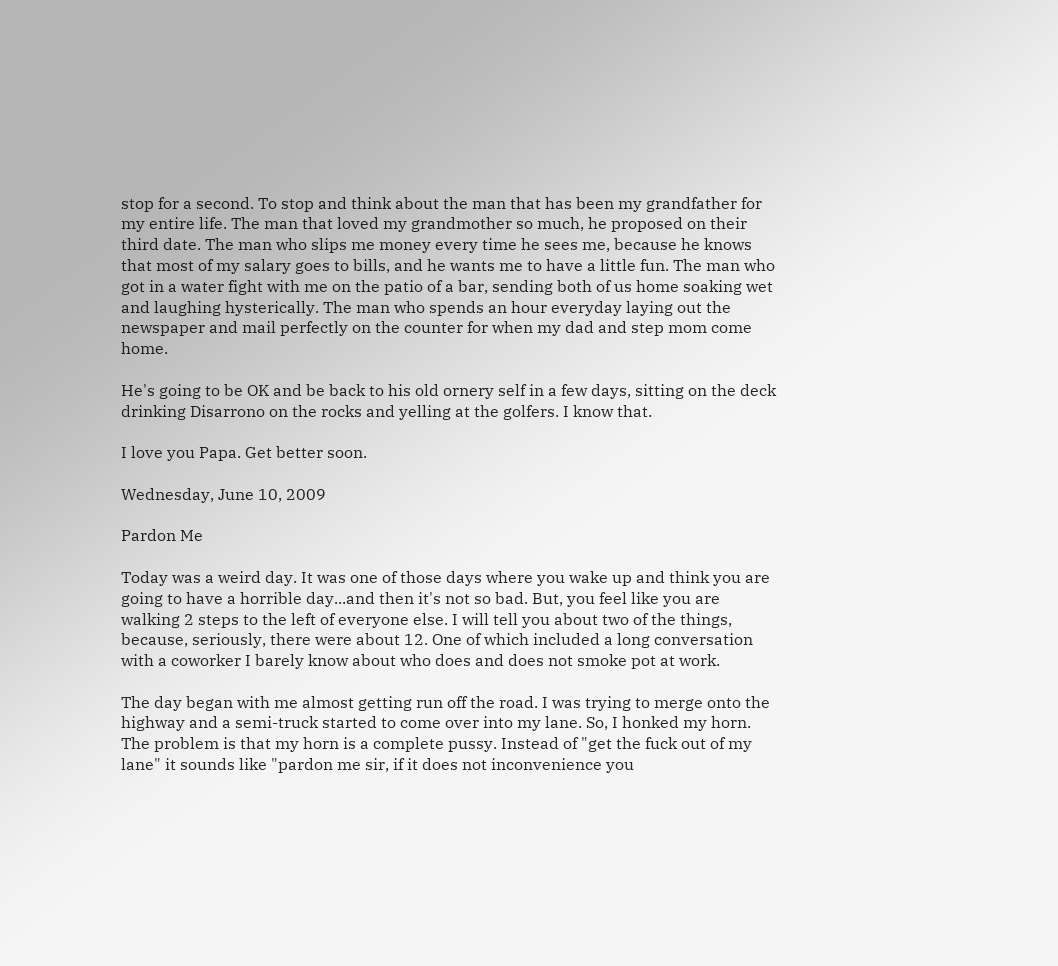stop for a second. To stop and think about the man that has been my grandfather for my entire life. The man that loved my grandmother so much, he proposed on their third date. The man who slips me money every time he sees me, because he knows that most of my salary goes to bills, and he wants me to have a little fun. The man who got in a water fight with me on the patio of a bar, sending both of us home soaking wet and laughing hysterically. The man who spends an hour everyday laying out the newspaper and mail perfectly on the counter for when my dad and step mom come home.

He's going to be OK and be back to his old ornery self in a few days, sitting on the deck drinking Disarrono on the rocks and yelling at the golfers. I know that.

I love you Papa. Get better soon.

Wednesday, June 10, 2009

Pardon Me

Today was a weird day. It was one of those days where you wake up and think you are going to have a horrible day...and then it's not so bad. But, you feel like you are walking 2 steps to the left of everyone else. I will tell you about two of the things, because, seriously, there were about 12. One of which included a long conversation with a coworker I barely know about who does and does not smoke pot at work.

The day began with me almost getting run off the road. I was trying to merge onto the highway and a semi-truck started to come over into my lane. So, I honked my horn. The problem is that my horn is a complete pussy. Instead of "get the fuck out of my lane" it sounds like "pardon me sir, if it does not inconvenience you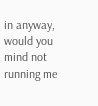in anyway, would you mind not running me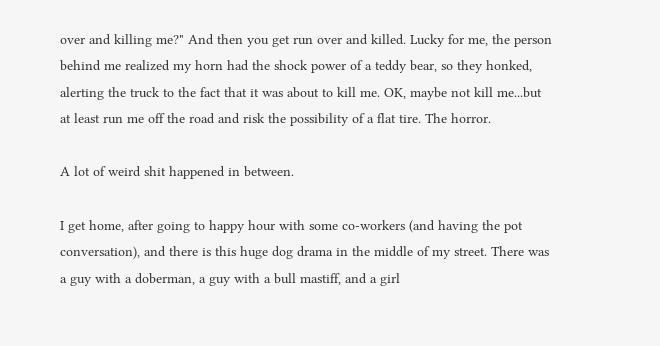over and killing me?" And then you get run over and killed. Lucky for me, the person behind me realized my horn had the shock power of a teddy bear, so they honked, alerting the truck to the fact that it was about to kill me. OK, maybe not kill me...but at least run me off the road and risk the possibility of a flat tire. The horror.

A lot of weird shit happened in between.

I get home, after going to happy hour with some co-workers (and having the pot conversation), and there is this huge dog drama in the middle of my street. There was a guy with a doberman, a guy with a bull mastiff, and a girl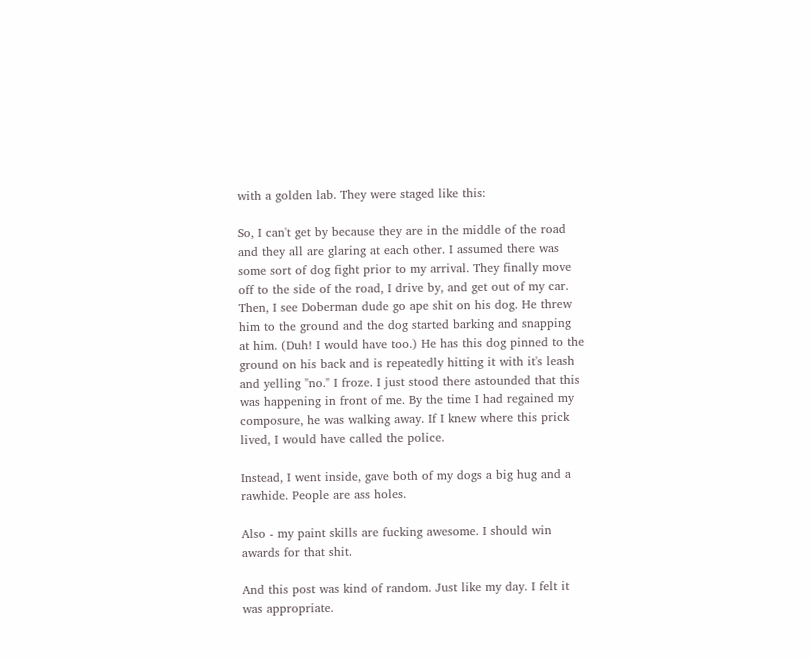with a golden lab. They were staged like this:

So, I can't get by because they are in the middle of the road and they all are glaring at each other. I assumed there was some sort of dog fight prior to my arrival. They finally move off to the side of the road, I drive by, and get out of my car. Then, I see Doberman dude go ape shit on his dog. He threw him to the ground and the dog started barking and snapping at him. (Duh! I would have too.) He has this dog pinned to the ground on his back and is repeatedly hitting it with it's leash and yelling "no." I froze. I just stood there astounded that this was happening in front of me. By the time I had regained my composure, he was walking away. If I knew where this prick lived, I would have called the police.

Instead, I went inside, gave both of my dogs a big hug and a rawhide. People are ass holes.

Also - my paint skills are fucking awesome. I should win awards for that shit.

And this post was kind of random. Just like my day. I felt it was appropriate.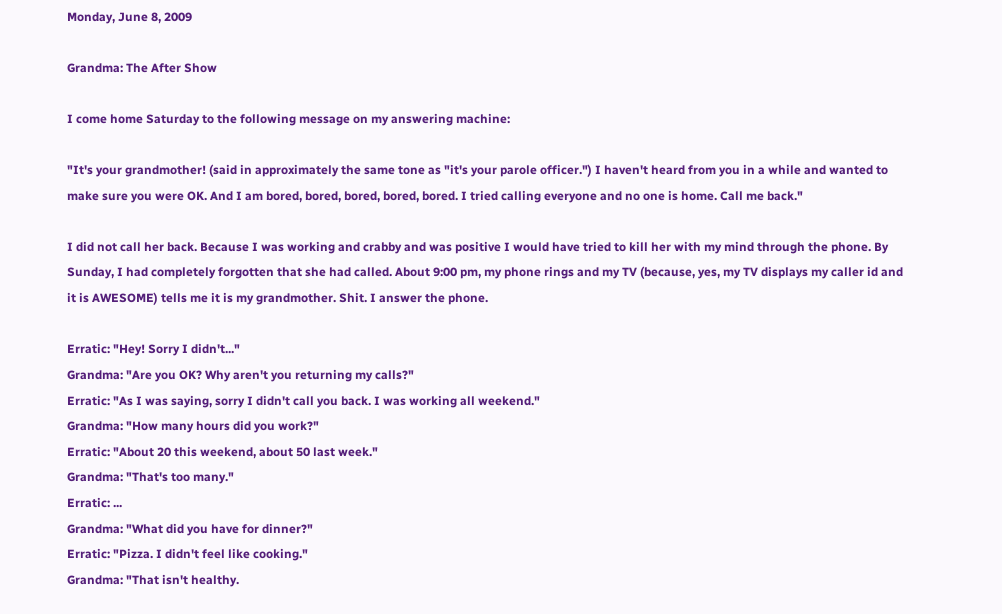Monday, June 8, 2009

Grandma: The After Show

I come home Saturday to the following message on my answering machine:

"It's your grandmother! (said in approximately the same tone as "it's your parole officer.") I haven't heard from you in a while and wanted to make sure you were OK. And I am bored, bored, bored, bored, bored. I tried calling everyone and no one is home. Call me back."

I did not call her back. Because I was working and crabby and was positive I would have tried to kill her with my mind through the phone. By Sunday, I had completely forgotten that she had called. About 9:00 pm, my phone rings and my TV (because, yes, my TV displays my caller id and it is AWESOME) tells me it is my grandmother. Shit. I answer the phone.

Erratic: "Hey! Sorry I didn't..."
Grandma: "Are you OK? Why aren't you returning my calls?"
Erratic: "As I was saying, sorry I didn't call you back. I was working all weekend."
Grandma: "How many hours did you work?"
Erratic: "About 20 this weekend, about 50 last week."
Grandma: "That's too many."
Erratic: ...
Grandma: "What did you have for dinner?"
Erratic: "Pizza. I didn't feel like cooking."
Grandma: "That isn't healthy.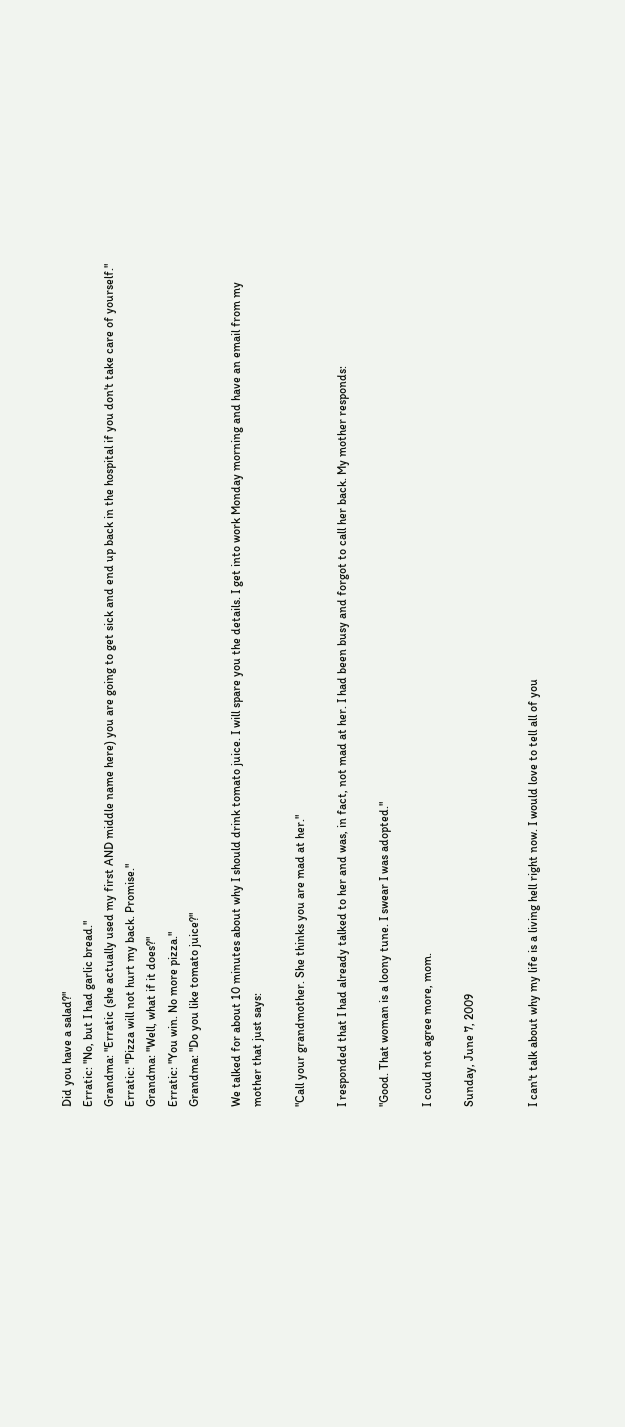Did you have a salad?"
Erratic: "No, but I had garlic bread."
Grandma: "Erratic (she actually used my first AND middle name here) you are going to get sick and end up back in the hospital if you don't take care of yourself."
Erratic: "Pizza will not hurt my back. Promise."
Grandma: "Well, what if it does?"
Erratic: "You win. No more pizza."
Grandma: "Do you like tomato juice?"

We talked for about 10 minutes about why I should drink tomato juice. I will spare you the details. I get into work Monday morning and have an email from my mother that just says:

"Call your grandmother. She thinks you are mad at her."

I responded that I had already talked to her and was, in fact, not mad at her. I had been busy and forgot to call her back. My mother responds:

"Good. That woman is a loony tune. I swear I was adopted."

I could not agree more, mom.

Sunday, June 7, 2009


I can't talk about why my life is a living hell right now. I would love to tell all of you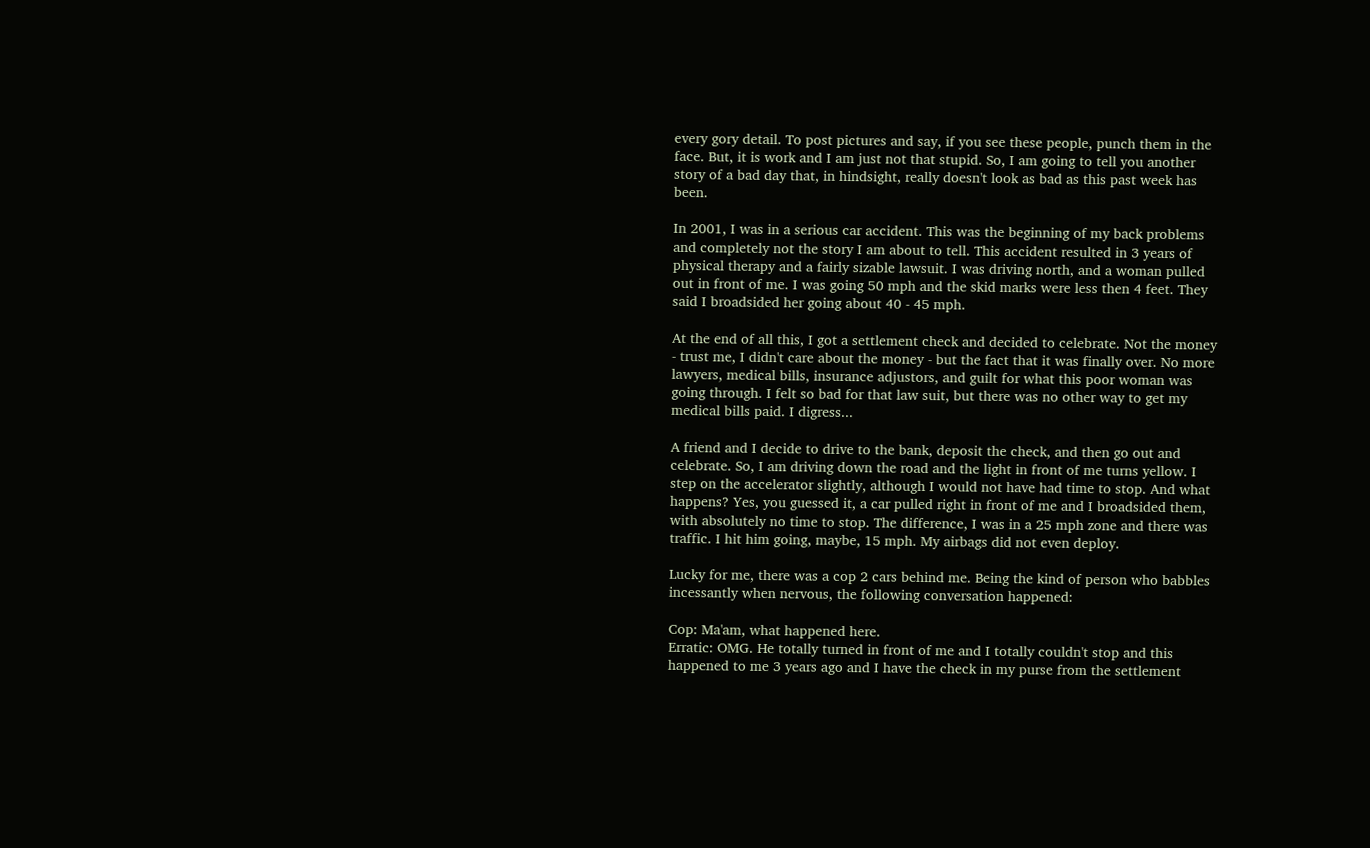every gory detail. To post pictures and say, if you see these people, punch them in the face. But, it is work and I am just not that stupid. So, I am going to tell you another story of a bad day that, in hindsight, really doesn't look as bad as this past week has been.

In 2001, I was in a serious car accident. This was the beginning of my back problems and completely not the story I am about to tell. This accident resulted in 3 years of physical therapy and a fairly sizable lawsuit. I was driving north, and a woman pulled out in front of me. I was going 50 mph and the skid marks were less then 4 feet. They said I broadsided her going about 40 - 45 mph.

At the end of all this, I got a settlement check and decided to celebrate. Not the money - trust me, I didn't care about the money - but the fact that it was finally over. No more lawyers, medical bills, insurance adjustors, and guilt for what this poor woman was going through. I felt so bad for that law suit, but there was no other way to get my medical bills paid. I digress...

A friend and I decide to drive to the bank, deposit the check, and then go out and celebrate. So, I am driving down the road and the light in front of me turns yellow. I step on the accelerator slightly, although I would not have had time to stop. And what happens? Yes, you guessed it, a car pulled right in front of me and I broadsided them, with absolutely no time to stop. The difference, I was in a 25 mph zone and there was traffic. I hit him going, maybe, 15 mph. My airbags did not even deploy.

Lucky for me, there was a cop 2 cars behind me. Being the kind of person who babbles incessantly when nervous, the following conversation happened:

Cop: Ma'am, what happened here.
Erratic: OMG. He totally turned in front of me and I totally couldn't stop and this happened to me 3 years ago and I have the check in my purse from the settlement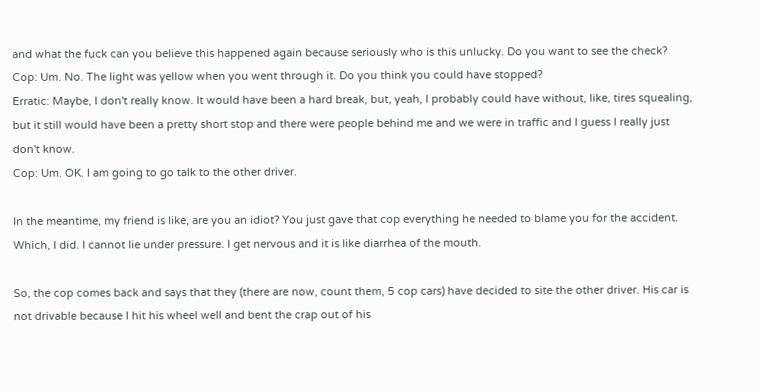and what the fuck can you believe this happened again because seriously who is this unlucky. Do you want to see the check?
Cop: Um. No. The light was yellow when you went through it. Do you think you could have stopped?
Erratic: Maybe, I don't really know. It would have been a hard break, but, yeah, I probably could have without, like, tires squealing, but it still would have been a pretty short stop and there were people behind me and we were in traffic and I guess I really just don't know.
Cop: Um. OK. I am going to go talk to the other driver.

In the meantime, my friend is like, are you an idiot? You just gave that cop everything he needed to blame you for the accident. Which, I did. I cannot lie under pressure. I get nervous and it is like diarrhea of the mouth.

So, the cop comes back and says that they (there are now, count them, 5 cop cars) have decided to site the other driver. His car is not drivable because I hit his wheel well and bent the crap out of his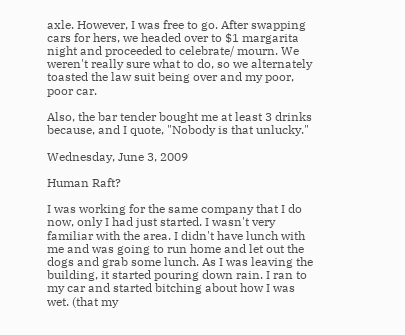axle. However, I was free to go. After swapping cars for hers, we headed over to $1 margarita night and proceeded to celebrate/ mourn. We weren't really sure what to do, so we alternately toasted the law suit being over and my poor, poor car.

Also, the bar tender bought me at least 3 drinks because, and I quote, "Nobody is that unlucky."

Wednesday, June 3, 2009

Human Raft?

I was working for the same company that I do now, only I had just started. I wasn't very familiar with the area. I didn't have lunch with me and was going to run home and let out the dogs and grab some lunch. As I was leaving the building, it started pouring down rain. I ran to my car and started bitching about how I was wet. (that my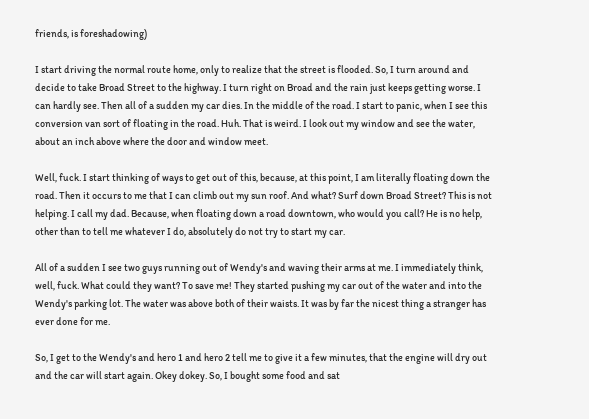friends, is foreshadowing)

I start driving the normal route home, only to realize that the street is flooded. So, I turn around and decide to take Broad Street to the highway. I turn right on Broad and the rain just keeps getting worse. I can hardly see. Then all of a sudden my car dies. In the middle of the road. I start to panic, when I see this conversion van sort of floating in the road. Huh. That is weird. I look out my window and see the water, about an inch above where the door and window meet.

Well, fuck. I start thinking of ways to get out of this, because, at this point, I am literally floating down the road. Then it occurs to me that I can climb out my sun roof. And what? Surf down Broad Street? This is not helping. I call my dad. Because, when floating down a road downtown, who would you call? He is no help, other than to tell me whatever I do, absolutely do not try to start my car.

All of a sudden I see two guys running out of Wendy's and waving their arms at me. I immediately think, well, fuck. What could they want? To save me! They started pushing my car out of the water and into the Wendy's parking lot. The water was above both of their waists. It was by far the nicest thing a stranger has ever done for me.

So, I get to the Wendy's and hero 1 and hero 2 tell me to give it a few minutes, that the engine will dry out and the car will start again. Okey dokey. So, I bought some food and sat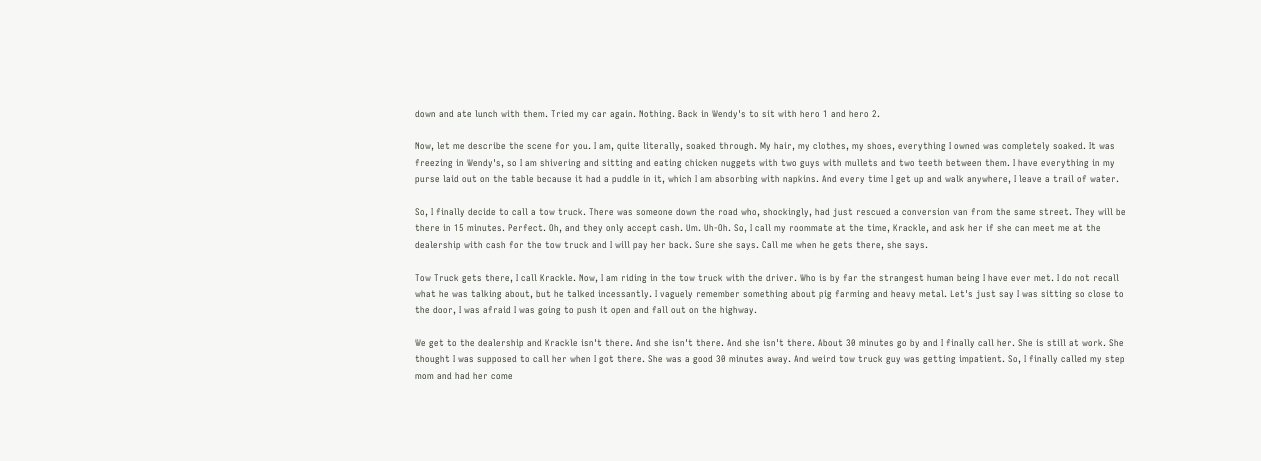down and ate lunch with them. Tried my car again. Nothing. Back in Wendy's to sit with hero 1 and hero 2.

Now, let me describe the scene for you. I am, quite literally, soaked through. My hair, my clothes, my shoes, everything I owned was completely soaked. It was freezing in Wendy's, so I am shivering and sitting and eating chicken nuggets with two guys with mullets and two teeth between them. I have everything in my purse laid out on the table because it had a puddle in it, which I am absorbing with napkins. And every time I get up and walk anywhere, I leave a trail of water.

So, I finally decide to call a tow truck. There was someone down the road who, shockingly, had just rescued a conversion van from the same street. They will be there in 15 minutes. Perfect. Oh, and they only accept cash. Um. Uh-Oh. So, I call my roommate at the time, Krackle, and ask her if she can meet me at the dealership with cash for the tow truck and I will pay her back. Sure she says. Call me when he gets there, she says.

Tow Truck gets there, I call Krackle. Now, I am riding in the tow truck with the driver. Who is by far the strangest human being I have ever met. I do not recall what he was talking about, but he talked incessantly. I vaguely remember something about pig farming and heavy metal. Let's just say I was sitting so close to the door, I was afraid I was going to push it open and fall out on the highway.

We get to the dealership and Krackle isn't there. And she isn't there. And she isn't there. About 30 minutes go by and I finally call her. She is still at work. She thought I was supposed to call her when I got there. She was a good 30 minutes away. And weird tow truck guy was getting impatient. So, I finally called my step mom and had her come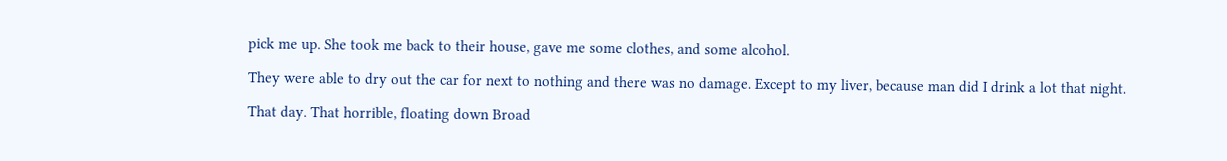pick me up. She took me back to their house, gave me some clothes, and some alcohol.

They were able to dry out the car for next to nothing and there was no damage. Except to my liver, because man did I drink a lot that night.

That day. That horrible, floating down Broad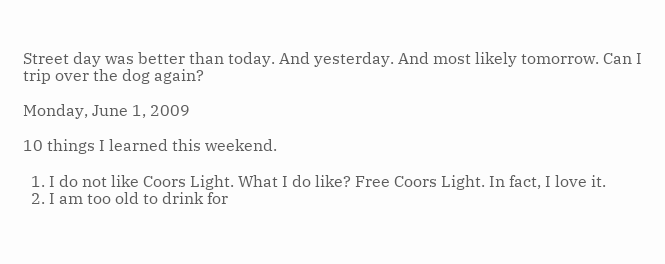Street day was better than today. And yesterday. And most likely tomorrow. Can I trip over the dog again?

Monday, June 1, 2009

10 things I learned this weekend.

  1. I do not like Coors Light. What I do like? Free Coors Light. In fact, I love it.
  2. I am too old to drink for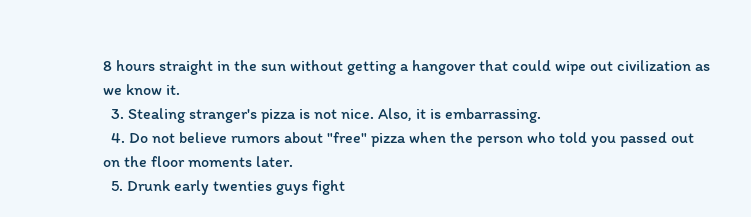8 hours straight in the sun without getting a hangover that could wipe out civilization as we know it.
  3. Stealing stranger's pizza is not nice. Also, it is embarrassing.
  4. Do not believe rumors about "free" pizza when the person who told you passed out on the floor moments later.
  5. Drunk early twenties guys fight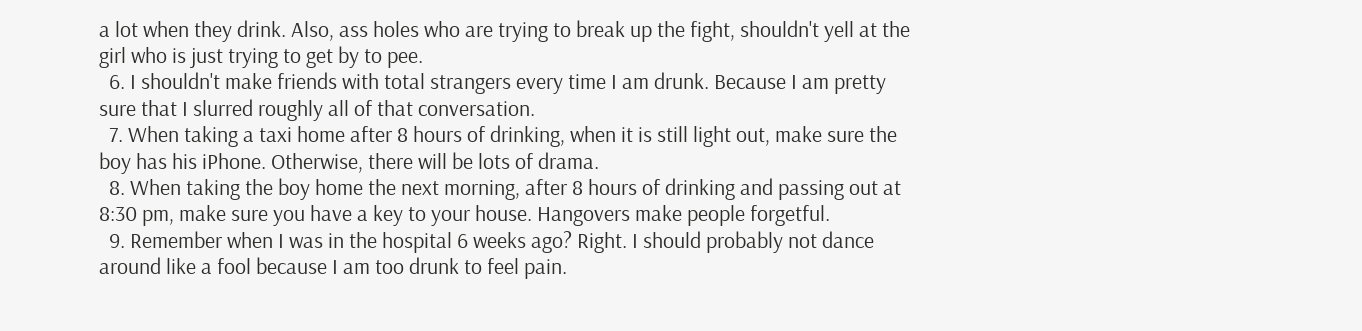a lot when they drink. Also, ass holes who are trying to break up the fight, shouldn't yell at the girl who is just trying to get by to pee.
  6. I shouldn't make friends with total strangers every time I am drunk. Because I am pretty sure that I slurred roughly all of that conversation.
  7. When taking a taxi home after 8 hours of drinking, when it is still light out, make sure the boy has his iPhone. Otherwise, there will be lots of drama.
  8. When taking the boy home the next morning, after 8 hours of drinking and passing out at 8:30 pm, make sure you have a key to your house. Hangovers make people forgetful.
  9. Remember when I was in the hospital 6 weeks ago? Right. I should probably not dance around like a fool because I am too drunk to feel pain.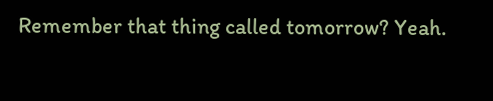Remember that thing called tomorrow? Yeah.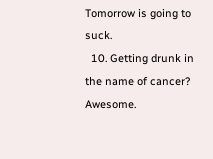Tomorrow is going to suck.
  10. Getting drunk in the name of cancer? Awesome.